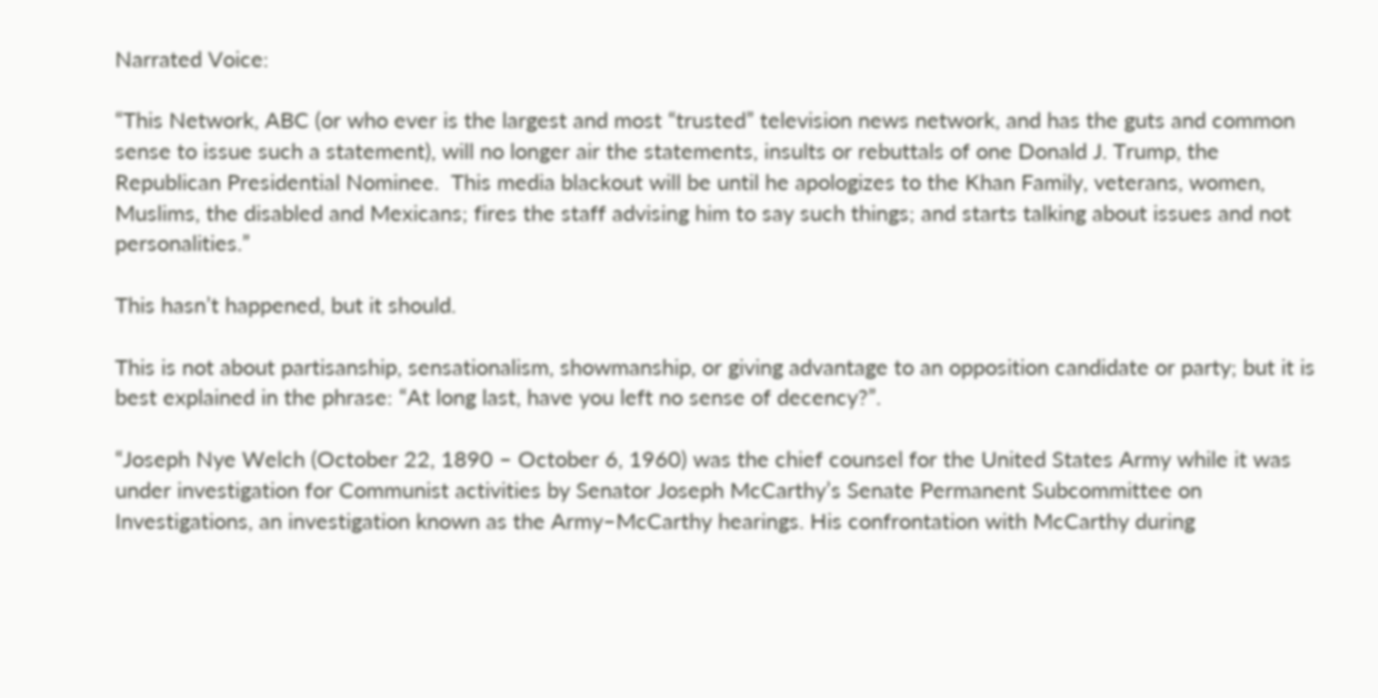Narrated Voice:

“This Network, ABC (or who ever is the largest and most “trusted” television news network, and has the guts and common sense to issue such a statement), will no longer air the statements, insults or rebuttals of one Donald J. Trump, the Republican Presidential Nominee.  This media blackout will be until he apologizes to the Khan Family, veterans, women, Muslims, the disabled and Mexicans; fires the staff advising him to say such things; and starts talking about issues and not personalities.”

This hasn’t happened, but it should.

This is not about partisanship, sensationalism, showmanship, or giving advantage to an opposition candidate or party; but it is best explained in the phrase: “At long last, have you left no sense of decency?”.

“Joseph Nye Welch (October 22, 1890 – October 6, 1960) was the chief counsel for the United States Army while it was under investigation for Communist activities by Senator Joseph McCarthy’s Senate Permanent Subcommittee on Investigations, an investigation known as the Army–McCarthy hearings. His confrontation with McCarthy during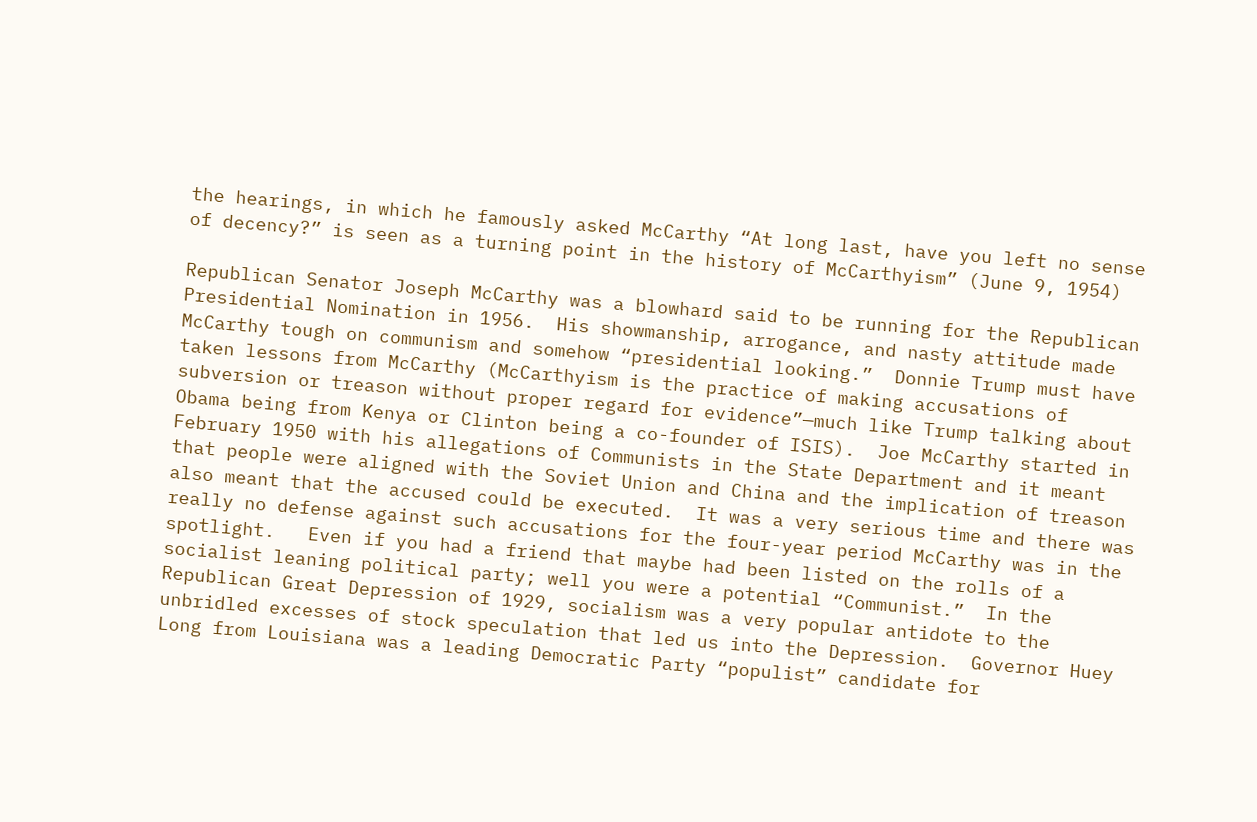the hearings, in which he famously asked McCarthy “At long last, have you left no sense of decency?” is seen as a turning point in the history of McCarthyism” (June 9, 1954)

Republican Senator Joseph McCarthy was a blowhard said to be running for the Republican Presidential Nomination in 1956.  His showmanship, arrogance, and nasty attitude made McCarthy tough on communism and somehow “presidential looking.”  Donnie Trump must have taken lessons from McCarthy (McCarthyism is the practice of making accusations of subversion or treason without proper regard for evidence”—much like Trump talking about Obama being from Kenya or Clinton being a co-founder of ISIS).  Joe McCarthy started in February 1950 with his allegations of Communists in the State Department and it meant that people were aligned with the Soviet Union and China and the implication of treason also meant that the accused could be executed.  It was a very serious time and there was really no defense against such accusations for the four-year period McCarthy was in the spotlight.   Even if you had a friend that maybe had been listed on the rolls of a socialist leaning political party; well you were a potential “Communist.”  In the Republican Great Depression of 1929, socialism was a very popular antidote to the unbridled excesses of stock speculation that led us into the Depression.  Governor Huey Long from Louisiana was a leading Democratic Party “populist” candidate for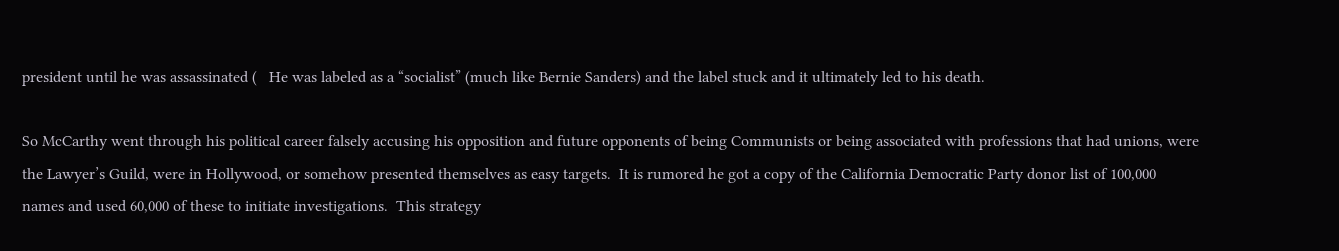president until he was assassinated (   He was labeled as a “socialist” (much like Bernie Sanders) and the label stuck and it ultimately led to his death.

So McCarthy went through his political career falsely accusing his opposition and future opponents of being Communists or being associated with professions that had unions, were the Lawyer’s Guild, were in Hollywood, or somehow presented themselves as easy targets.  It is rumored he got a copy of the California Democratic Party donor list of 100,000 names and used 60,000 of these to initiate investigations.  This strategy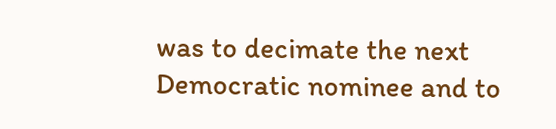was to decimate the next Democratic nominee and to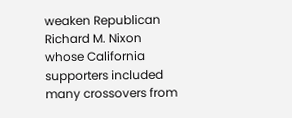weaken Republican Richard M. Nixon whose California supporters included many crossovers from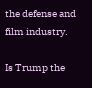the defense and film industry.

Is Trump the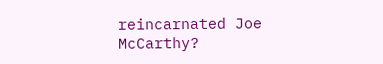reincarnated Joe McCarthy?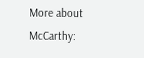More about McCarthy: